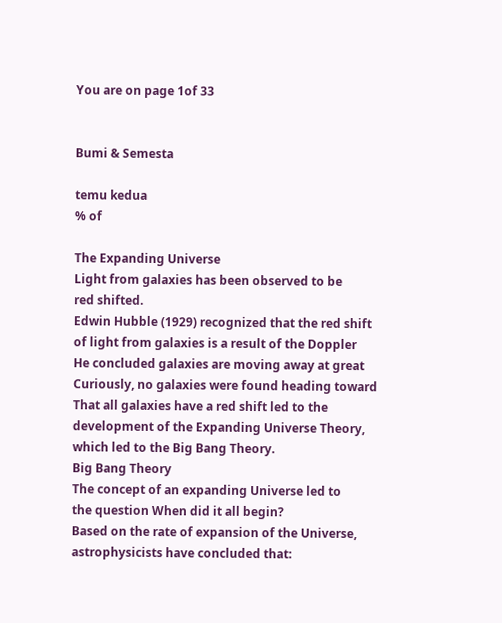You are on page 1of 33


Bumi & Semesta

temu kedua
% of

The Expanding Universe
Light from galaxies has been observed to be
red shifted.
Edwin Hubble (1929) recognized that the red shift
of light from galaxies is a result of the Doppler
He concluded galaxies are moving away at great
Curiously, no galaxies were found heading toward
That all galaxies have a red shift led to the
development of the Expanding Universe Theory,
which led to the Big Bang Theory.
Big Bang Theory
The concept of an expanding Universe led to
the question When did it all begin?
Based on the rate of expansion of the Universe,
astrophysicists have concluded that: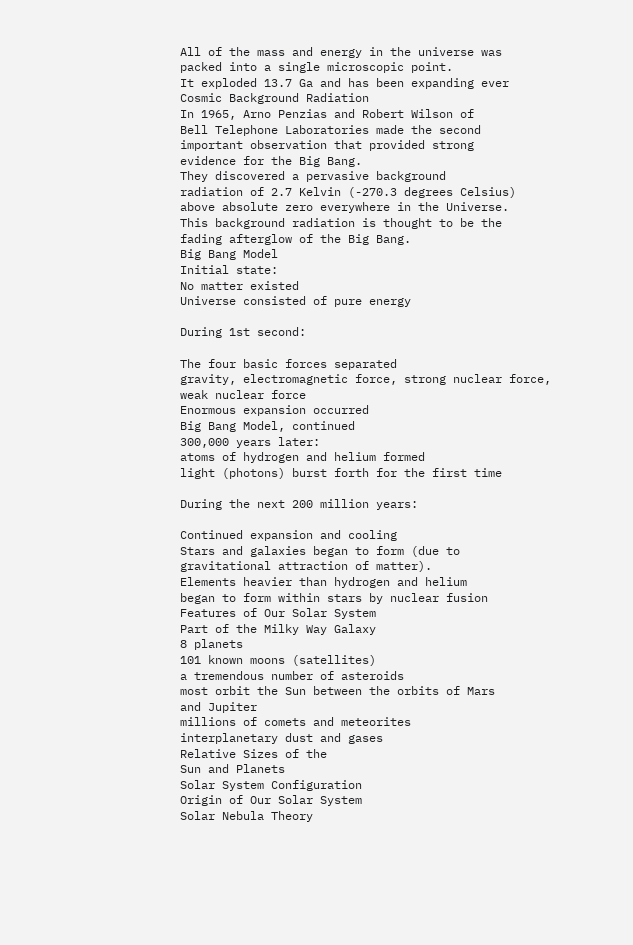All of the mass and energy in the universe was
packed into a single microscopic point.
It exploded 13.7 Ga and has been expanding ever
Cosmic Background Radiation
In 1965, Arno Penzias and Robert Wilson of
Bell Telephone Laboratories made the second
important observation that provided strong
evidence for the Big Bang.
They discovered a pervasive background
radiation of 2.7 Kelvin (-270.3 degrees Celsius)
above absolute zero everywhere in the Universe.
This background radiation is thought to be the
fading afterglow of the Big Bang.
Big Bang Model
Initial state:
No matter existed
Universe consisted of pure energy

During 1st second:

The four basic forces separated
gravity, electromagnetic force, strong nuclear force,
weak nuclear force
Enormous expansion occurred
Big Bang Model, continued
300,000 years later:
atoms of hydrogen and helium formed
light (photons) burst forth for the first time

During the next 200 million years:

Continued expansion and cooling
Stars and galaxies began to form (due to
gravitational attraction of matter).
Elements heavier than hydrogen and helium
began to form within stars by nuclear fusion
Features of Our Solar System
Part of the Milky Way Galaxy
8 planets
101 known moons (satellites)
a tremendous number of asteroids
most orbit the Sun between the orbits of Mars
and Jupiter
millions of comets and meteorites
interplanetary dust and gases
Relative Sizes of the
Sun and Planets
Solar System Configuration
Origin of Our Solar System
Solar Nebula Theory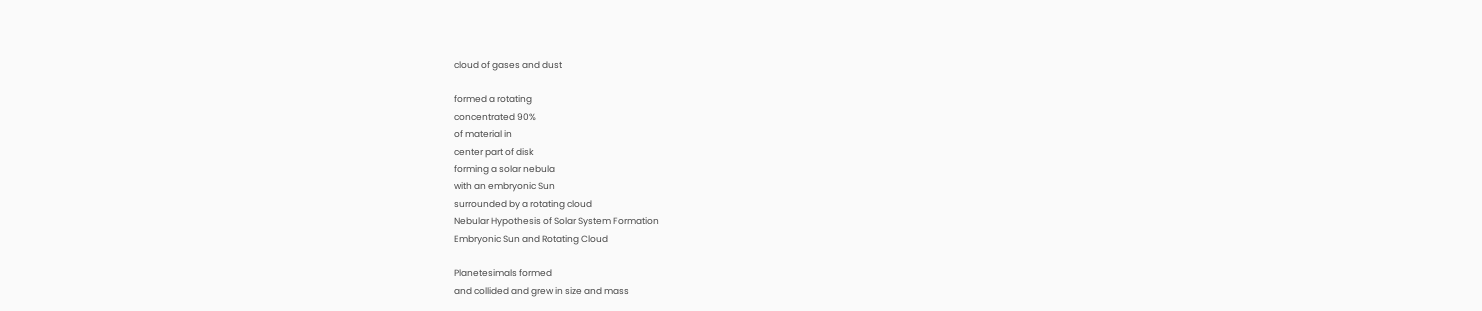cloud of gases and dust

formed a rotating
concentrated 90%
of material in
center part of disk
forming a solar nebula
with an embryonic Sun
surrounded by a rotating cloud
Nebular Hypothesis of Solar System Formation
Embryonic Sun and Rotating Cloud

Planetesimals formed
and collided and grew in size and mass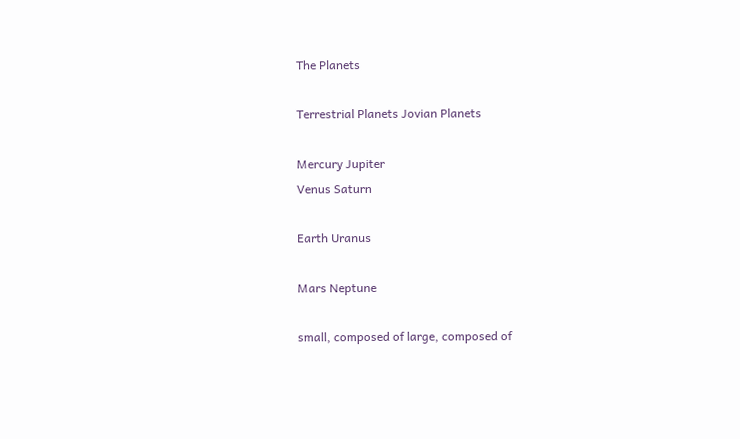The Planets

Terrestrial Planets Jovian Planets

Mercury Jupiter
Venus Saturn

Earth Uranus

Mars Neptune

small, composed of large, composed of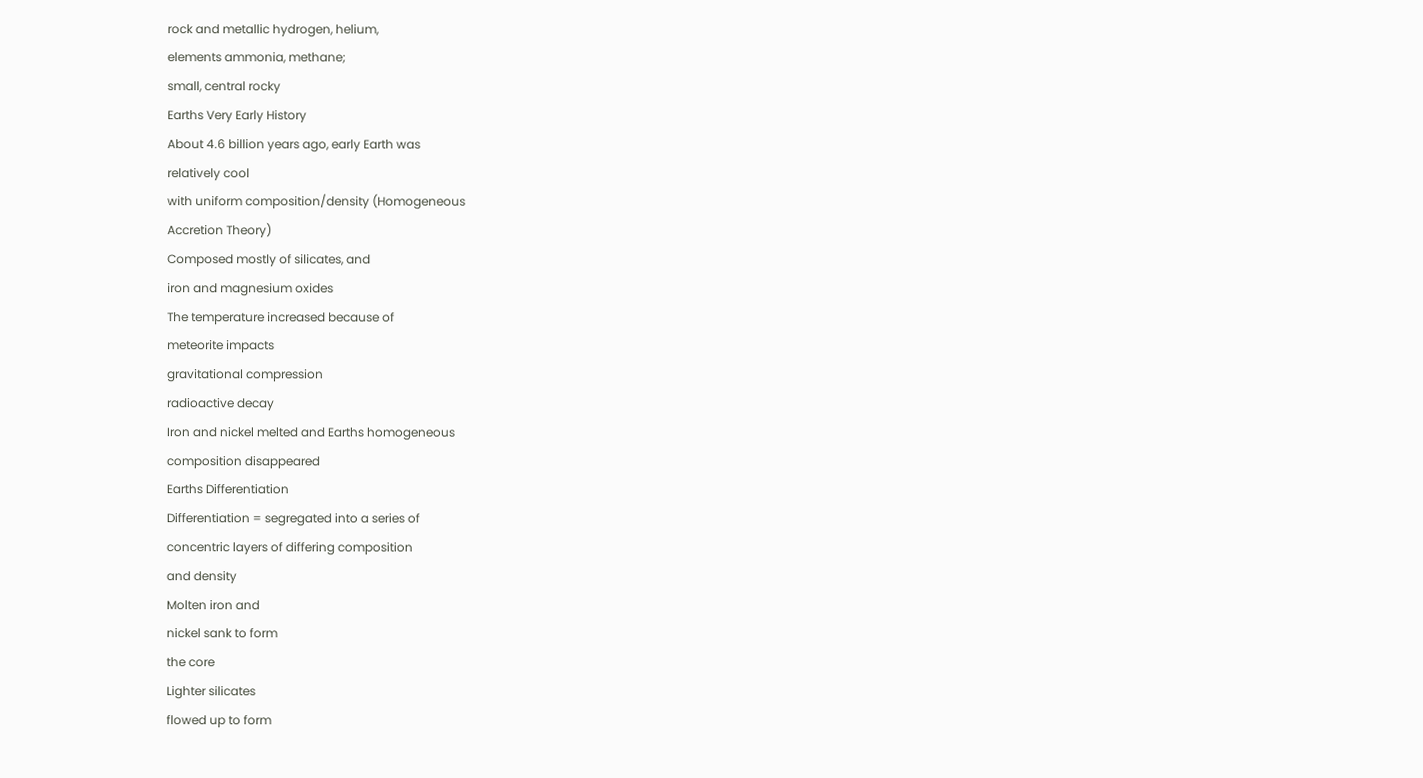rock and metallic hydrogen, helium,
elements ammonia, methane;
small, central rocky
Earths Very Early History
About 4.6 billion years ago, early Earth was
relatively cool
with uniform composition/density (Homogeneous
Accretion Theory)
Composed mostly of silicates, and
iron and magnesium oxides
The temperature increased because of
meteorite impacts
gravitational compression
radioactive decay
Iron and nickel melted and Earths homogeneous
composition disappeared
Earths Differentiation
Differentiation = segregated into a series of
concentric layers of differing composition
and density
Molten iron and
nickel sank to form
the core
Lighter silicates
flowed up to form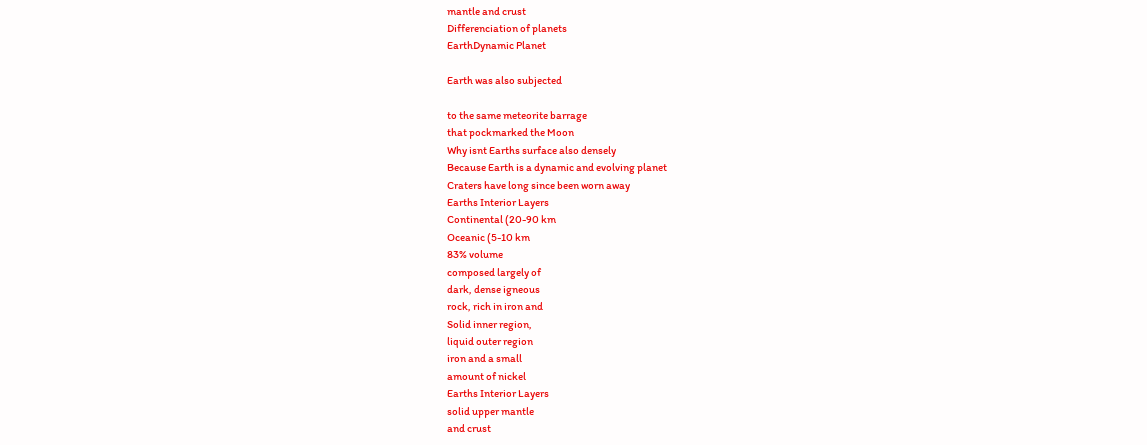mantle and crust
Differenciation of planets
EarthDynamic Planet

Earth was also subjected

to the same meteorite barrage
that pockmarked the Moon
Why isnt Earths surface also densely
Because Earth is a dynamic and evolving planet
Craters have long since been worn away
Earths Interior Layers
Continental (20-90 km
Oceanic (5-10 km
83% volume
composed largely of
dark, dense igneous
rock, rich in iron and
Solid inner region,
liquid outer region
iron and a small
amount of nickel
Earths Interior Layers
solid upper mantle
and crust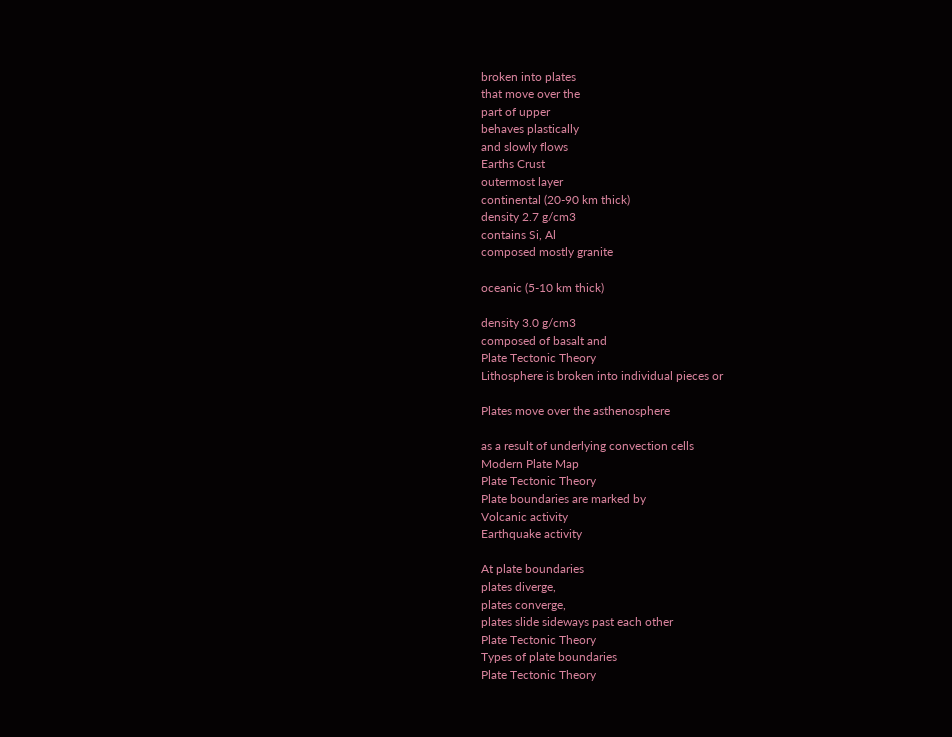broken into plates
that move over the
part of upper
behaves plastically
and slowly flows
Earths Crust
outermost layer
continental (20-90 km thick)
density 2.7 g/cm3
contains Si, Al
composed mostly granite

oceanic (5-10 km thick)

density 3.0 g/cm3
composed of basalt and
Plate Tectonic Theory
Lithosphere is broken into individual pieces or

Plates move over the asthenosphere

as a result of underlying convection cells
Modern Plate Map
Plate Tectonic Theory
Plate boundaries are marked by
Volcanic activity
Earthquake activity

At plate boundaries
plates diverge,
plates converge,
plates slide sideways past each other
Plate Tectonic Theory
Types of plate boundaries
Plate Tectonic Theory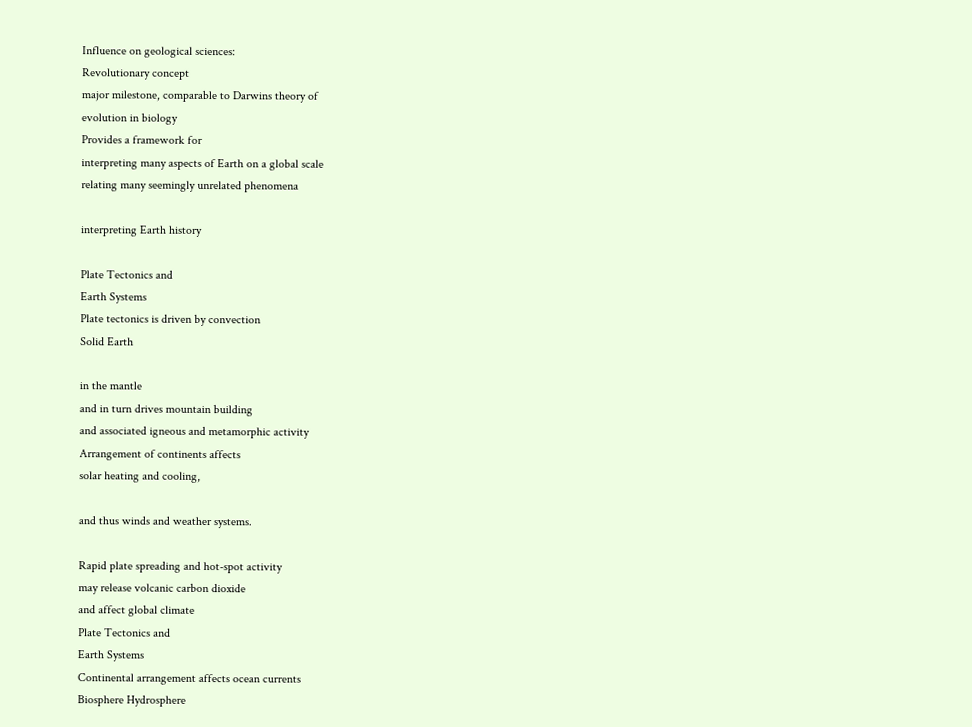Influence on geological sciences:
Revolutionary concept
major milestone, comparable to Darwins theory of
evolution in biology
Provides a framework for
interpreting many aspects of Earth on a global scale
relating many seemingly unrelated phenomena

interpreting Earth history

Plate Tectonics and
Earth Systems
Plate tectonics is driven by convection
Solid Earth

in the mantle
and in turn drives mountain building
and associated igneous and metamorphic activity
Arrangement of continents affects
solar heating and cooling,

and thus winds and weather systems.

Rapid plate spreading and hot-spot activity
may release volcanic carbon dioxide
and affect global climate
Plate Tectonics and
Earth Systems
Continental arrangement affects ocean currents
Biosphere Hydrosphere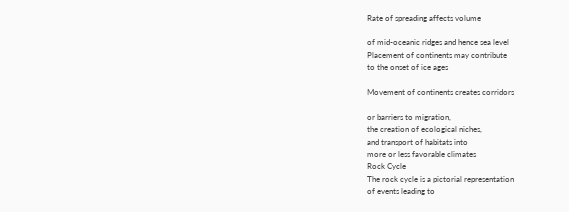Rate of spreading affects volume

of mid-oceanic ridges and hence sea level
Placement of continents may contribute
to the onset of ice ages

Movement of continents creates corridors

or barriers to migration,
the creation of ecological niches,
and transport of habitats into
more or less favorable climates
Rock Cycle
The rock cycle is a pictorial representation
of events leading to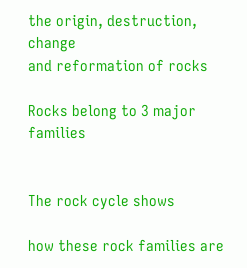the origin, destruction, change
and reformation of rocks

Rocks belong to 3 major families


The rock cycle shows

how these rock families are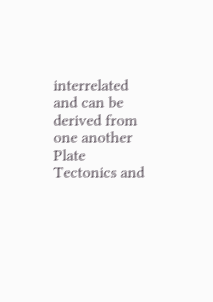interrelated
and can be derived from one another
Plate Tectonics and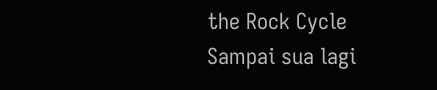the Rock Cycle
Sampai sua lagi